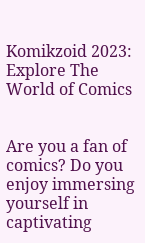Komikzoid 2023: Explore The World of Comics


Are you a fan of comics? Do you enjoy immersing yourself in captivating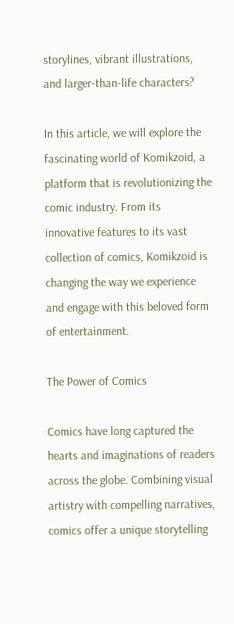storylines, vibrant illustrations, and larger-than-life characters?

In this article, we will explore the fascinating world of Komikzoid, a platform that is revolutionizing the comic industry. From its innovative features to its vast collection of comics, Komikzoid is changing the way we experience and engage with this beloved form of entertainment.

The Power of Comics

Comics have long captured the hearts and imaginations of readers across the globe. Combining visual artistry with compelling narratives, comics offer a unique storytelling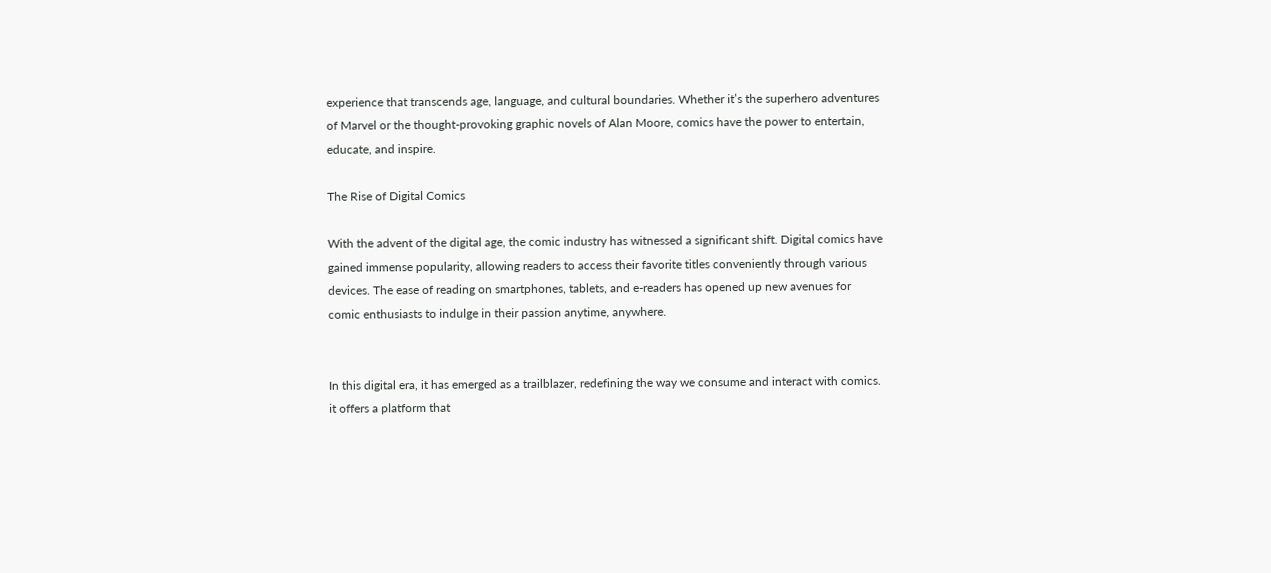experience that transcends age, language, and cultural boundaries. Whether it’s the superhero adventures of Marvel or the thought-provoking graphic novels of Alan Moore, comics have the power to entertain, educate, and inspire.

The Rise of Digital Comics

With the advent of the digital age, the comic industry has witnessed a significant shift. Digital comics have gained immense popularity, allowing readers to access their favorite titles conveniently through various devices. The ease of reading on smartphones, tablets, and e-readers has opened up new avenues for comic enthusiasts to indulge in their passion anytime, anywhere.


In this digital era, it has emerged as a trailblazer, redefining the way we consume and interact with comics. it offers a platform that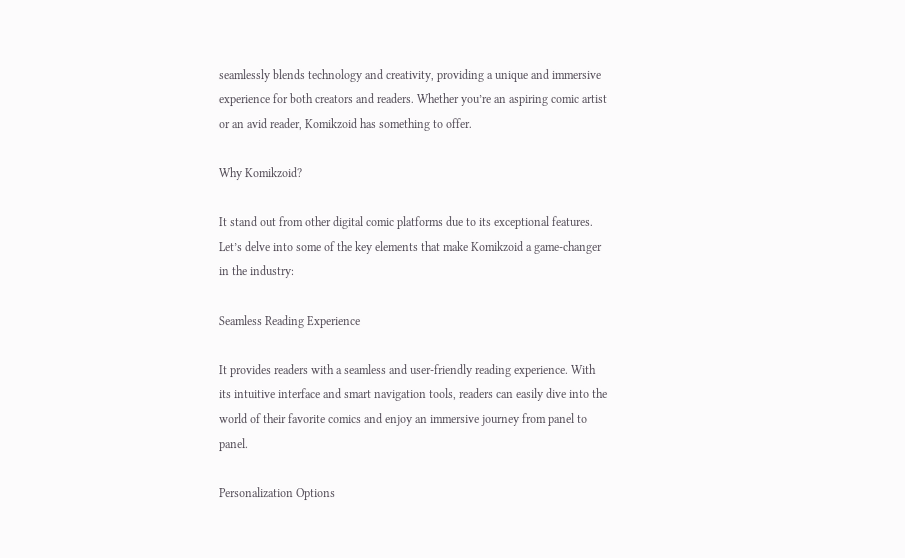seamlessly blends technology and creativity, providing a unique and immersive experience for both creators and readers. Whether you’re an aspiring comic artist or an avid reader, Komikzoid has something to offer.

Why Komikzoid?

It stand out from other digital comic platforms due to its exceptional features. Let’s delve into some of the key elements that make Komikzoid a game-changer in the industry:

Seamless Reading Experience

It provides readers with a seamless and user-friendly reading experience. With its intuitive interface and smart navigation tools, readers can easily dive into the world of their favorite comics and enjoy an immersive journey from panel to panel.

Personalization Options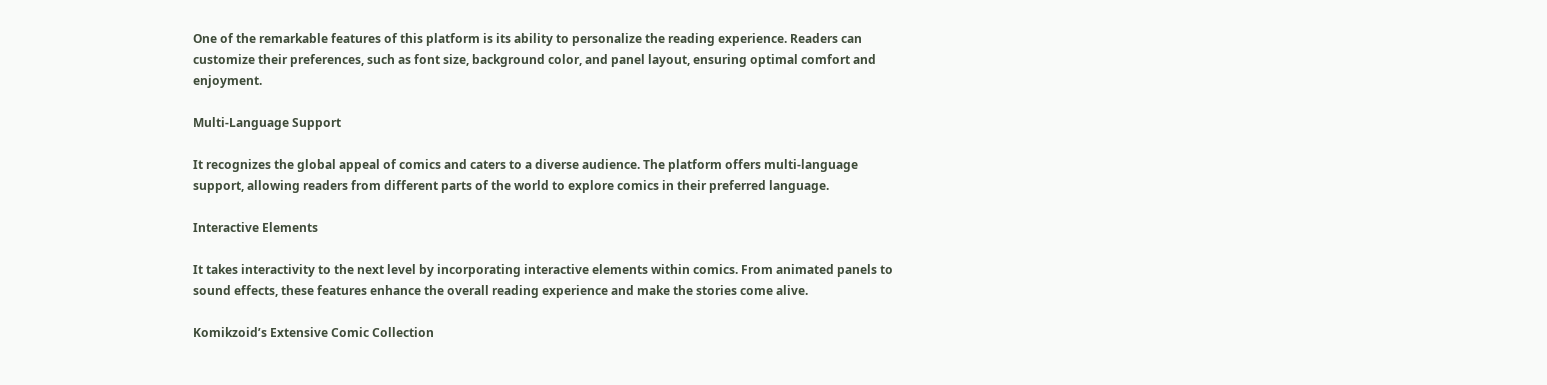One of the remarkable features of this platform is its ability to personalize the reading experience. Readers can customize their preferences, such as font size, background color, and panel layout, ensuring optimal comfort and enjoyment.

Multi-Language Support

It recognizes the global appeal of comics and caters to a diverse audience. The platform offers multi-language support, allowing readers from different parts of the world to explore comics in their preferred language.

Interactive Elements

It takes interactivity to the next level by incorporating interactive elements within comics. From animated panels to sound effects, these features enhance the overall reading experience and make the stories come alive.

Komikzoid’s Extensive Comic Collection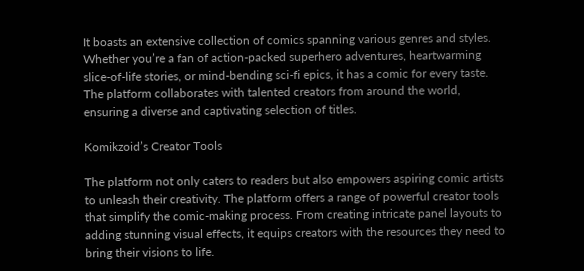It boasts an extensive collection of comics spanning various genres and styles. Whether you’re a fan of action-packed superhero adventures, heartwarming slice-of-life stories, or mind-bending sci-fi epics, it has a comic for every taste. The platform collaborates with talented creators from around the world, ensuring a diverse and captivating selection of titles.

Komikzoid’s Creator Tools

The platform not only caters to readers but also empowers aspiring comic artists to unleash their creativity. The platform offers a range of powerful creator tools that simplify the comic-making process. From creating intricate panel layouts to adding stunning visual effects, it equips creators with the resources they need to bring their visions to life.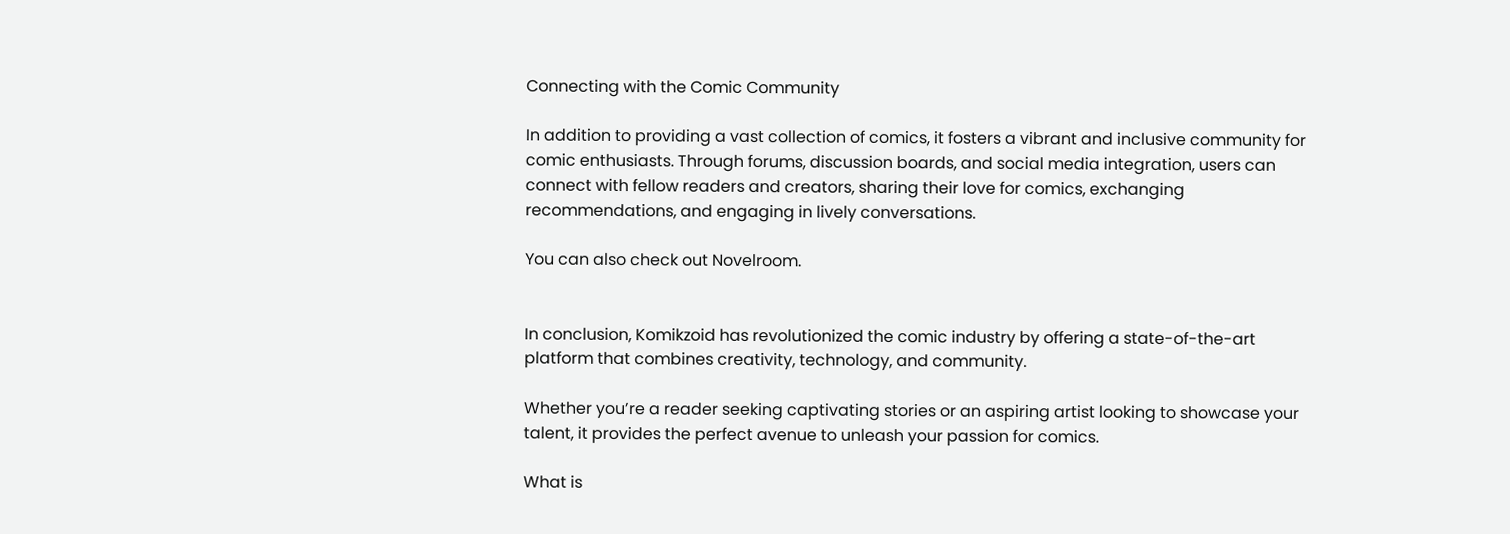Connecting with the Comic Community

In addition to providing a vast collection of comics, it fosters a vibrant and inclusive community for comic enthusiasts. Through forums, discussion boards, and social media integration, users can connect with fellow readers and creators, sharing their love for comics, exchanging recommendations, and engaging in lively conversations.

You can also check out Novelroom.


In conclusion, Komikzoid has revolutionized the comic industry by offering a state-of-the-art platform that combines creativity, technology, and community.

Whether you’re a reader seeking captivating stories or an aspiring artist looking to showcase your talent, it provides the perfect avenue to unleash your passion for comics.

What is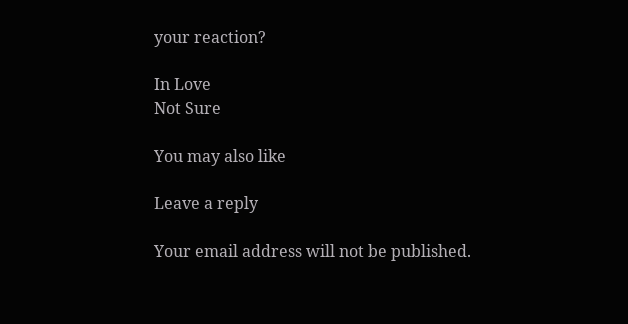your reaction?

In Love
Not Sure

You may also like

Leave a reply

Your email address will not be published.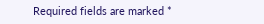Required fields are marked *